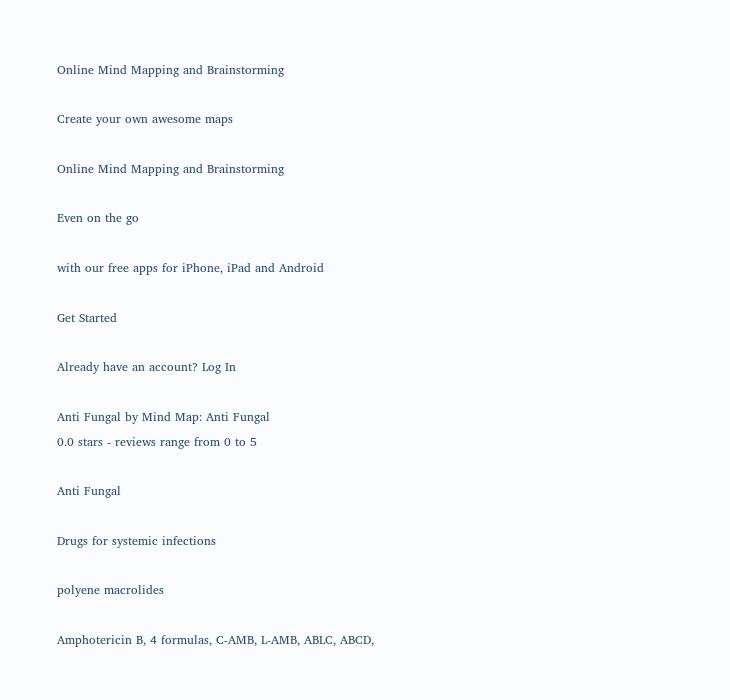Online Mind Mapping and Brainstorming

Create your own awesome maps

Online Mind Mapping and Brainstorming

Even on the go

with our free apps for iPhone, iPad and Android

Get Started

Already have an account? Log In

Anti Fungal by Mind Map: Anti Fungal
0.0 stars - reviews range from 0 to 5

Anti Fungal

Drugs for systemic infections

polyene macrolides

Amphotericin B, 4 formulas, C-AMB, L-AMB, ABLC, ABCD,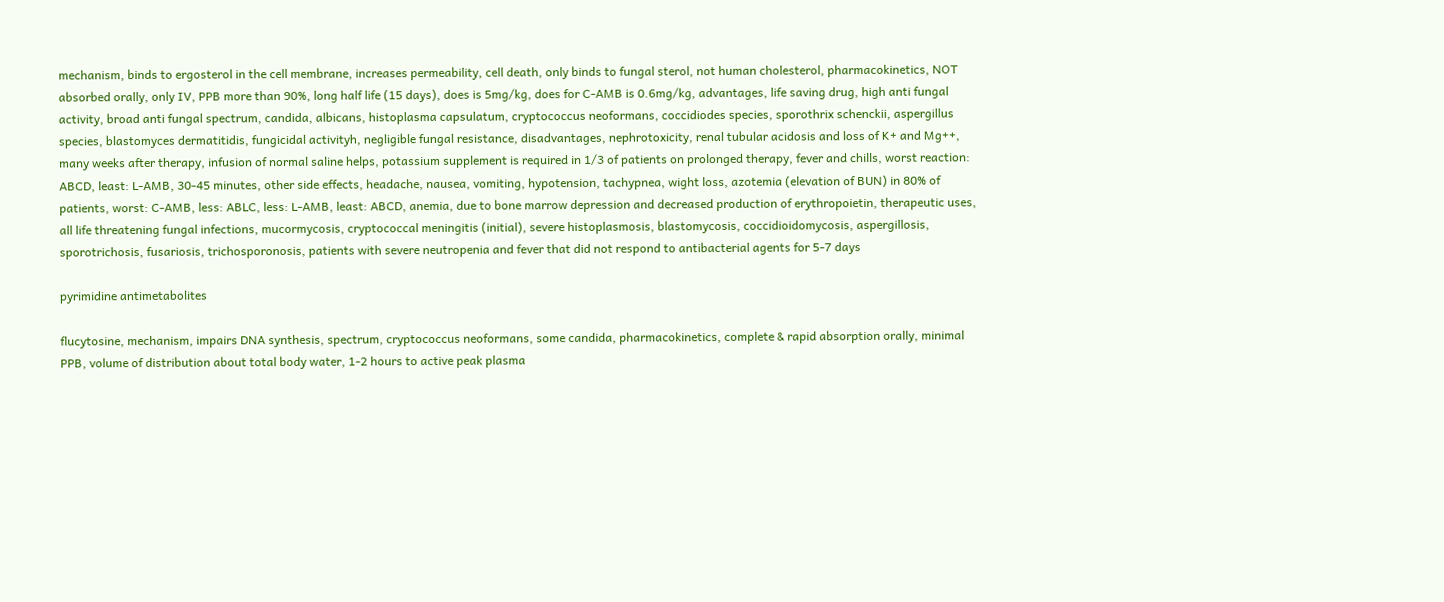mechanism, binds to ergosterol in the cell membrane, increases permeability, cell death, only binds to fungal sterol, not human cholesterol, pharmacokinetics, NOT absorbed orally, only IV, PPB more than 90%, long half life (15 days), does is 5mg/kg, does for C-AMB is 0.6mg/kg, advantages, life saving drug, high anti fungal activity, broad anti fungal spectrum, candida, albicans, histoplasma capsulatum, cryptococcus neoformans, coccidiodes species, sporothrix schenckii, aspergillus species, blastomyces dermatitidis, fungicidal activityh, negligible fungal resistance, disadvantages, nephrotoxicity, renal tubular acidosis and loss of K+ and Mg++, many weeks after therapy, infusion of normal saline helps, potassium supplement is required in 1/3 of patients on prolonged therapy, fever and chills, worst reaction: ABCD, least: L-AMB, 30-45 minutes, other side effects, headache, nausea, vomiting, hypotension, tachypnea, wight loss, azotemia (elevation of BUN) in 80% of patients, worst: C-AMB, less: ABLC, less: L-AMB, least: ABCD, anemia, due to bone marrow depression and decreased production of erythropoietin, therapeutic uses, all life threatening fungal infections, mucormycosis, cryptococcal meningitis (initial), severe histoplasmosis, blastomycosis, coccidioidomycosis, aspergillosis, sporotrichosis, fusariosis, trichosporonosis, patients with severe neutropenia and fever that did not respond to antibacterial agents for 5-7 days

pyrimidine antimetabolites

flucytosine, mechanism, impairs DNA synthesis, spectrum, cryptococcus neoformans, some candida, pharmacokinetics, complete & rapid absorption orally, minimal PPB, volume of distribution about total body water, 1-2 hours to active peak plasma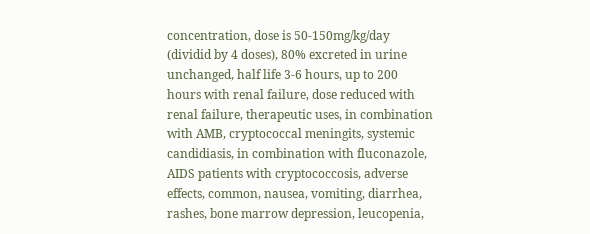concentration, dose is 50-150mg/kg/day (dividid by 4 doses), 80% excreted in urine unchanged, half life 3-6 hours, up to 200 hours with renal failure, dose reduced with renal failure, therapeutic uses, in combination with AMB, cryptococcal meningits, systemic candidiasis, in combination with fluconazole, AIDS patients with cryptococcosis, adverse effects, common, nausea, vomiting, diarrhea, rashes, bone marrow depression, leucopenia,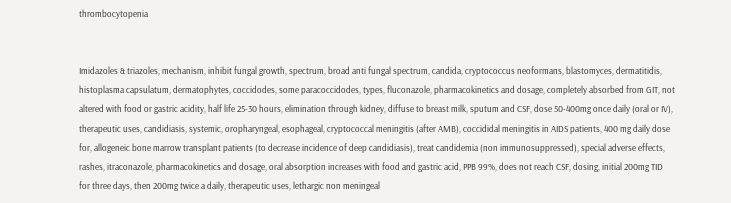thrombocytopenia


Imidazoles & triazoles, mechanism, inhibit fungal growth, spectrum, broad anti fungal spectrum, candida, cryptococcus neoformans, blastomyces, dermatitidis, histoplasma capsulatum, dermatophytes, coccidodes, some paracoccidodes, types, fluconazole, pharmacokinetics and dosage, completely absorbed from GIT, not altered with food or gastric acidity, half life 25-30 hours, elimination through kidney, diffuse to breast milk, sputum and CSF, dose 50-400mg once daily (oral or IV), therapeutic uses, candidiasis, systemic, oropharyngeal, esophageal, cryptococcal meningitis (after AMB), coccididal meningitis in AIDS patients, 400 mg daily dose for, allogeneic bone marrow transplant patients (to decrease incidence of deep candidiasis), treat candidemia (non immunosuppressed), special adverse effects, rashes, itraconazole, pharmacokinetics and dosage, oral absorption increases with food and gastric acid, PPB 99%, does not reach CSF, dosing, initial 200mg TID for three days, then 200mg twice a daily, therapeutic uses, lethargic non meningeal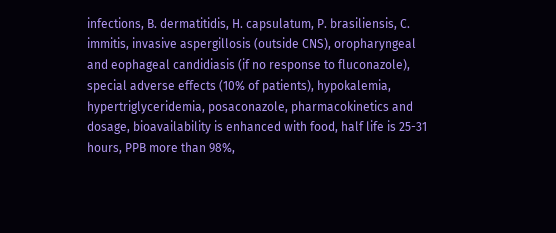infections, B. dermatitidis, H. capsulatum, P. brasiliensis, C. immitis, invasive aspergillosis (outside CNS), oropharyngeal and eophageal candidiasis (if no response to fluconazole), special adverse effects (10% of patients), hypokalemia, hypertriglyceridemia, posaconazole, pharmacokinetics and dosage, bioavailability is enhanced with food, half life is 25-31 hours, PPB more than 98%,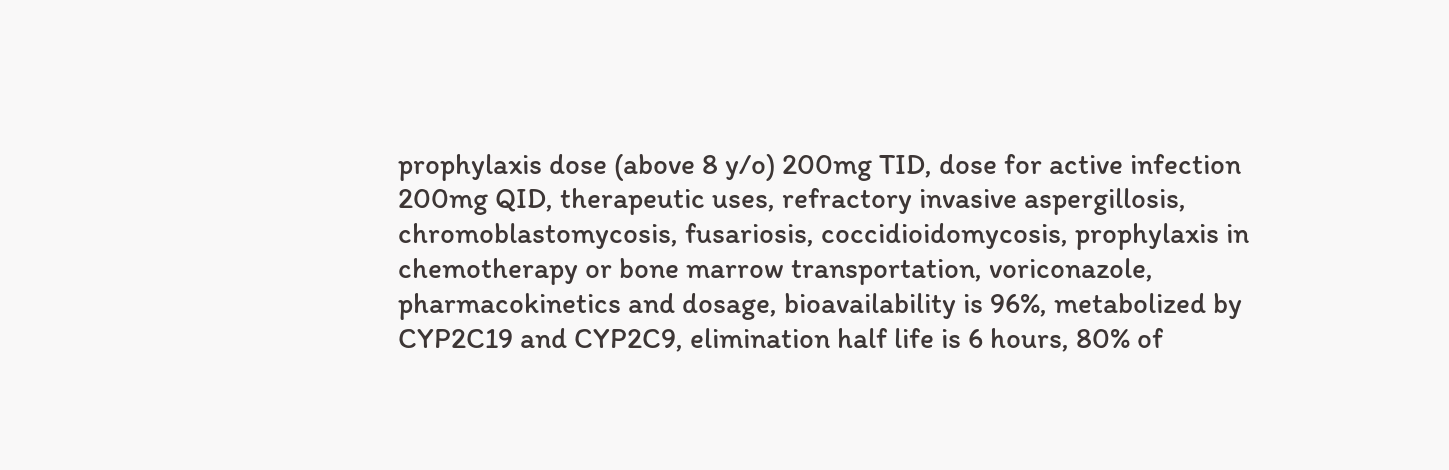prophylaxis dose (above 8 y/o) 200mg TID, dose for active infection 200mg QID, therapeutic uses, refractory invasive aspergillosis, chromoblastomycosis, fusariosis, coccidioidomycosis, prophylaxis in chemotherapy or bone marrow transportation, voriconazole, pharmacokinetics and dosage, bioavailability is 96%, metabolized by CYP2C19 and CYP2C9, elimination half life is 6 hours, 80% of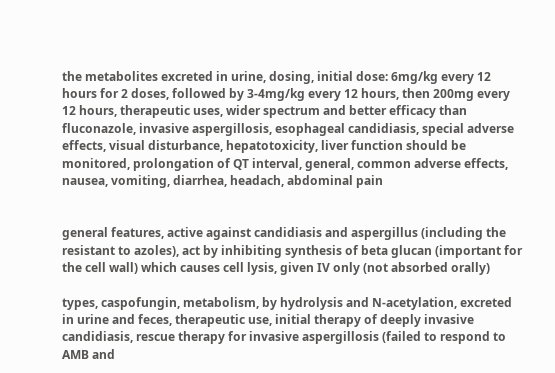the metabolites excreted in urine, dosing, initial dose: 6mg/kg every 12 hours for 2 doses, followed by 3-4mg/kg every 12 hours, then 200mg every 12 hours, therapeutic uses, wider spectrum and better efficacy than fluconazole, invasive aspergillosis, esophageal candidiasis, special adverse effects, visual disturbance, hepatotoxicity, liver function should be monitored, prolongation of QT interval, general, common adverse effects, nausea, vomiting, diarrhea, headach, abdominal pain


general features, active against candidiasis and aspergillus (including the resistant to azoles), act by inhibiting synthesis of beta glucan (important for the cell wall) which causes cell lysis, given IV only (not absorbed orally)

types, caspofungin, metabolism, by hydrolysis and N-acetylation, excreted in urine and feces, therapeutic use, initial therapy of deeply invasive candidiasis, rescue therapy for invasive aspergillosis (failed to respond to AMB and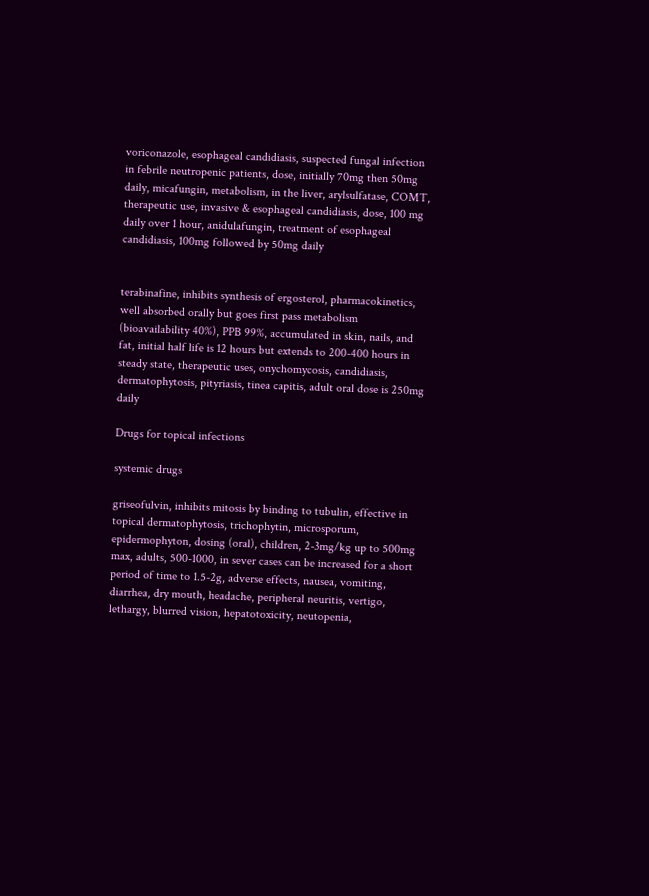voriconazole, esophageal candidiasis, suspected fungal infection in febrile neutropenic patients, dose, initially 70mg then 50mg daily, micafungin, metabolism, in the liver, arylsulfatase, COMT, therapeutic use, invasive & esophageal candidiasis, dose, 100 mg daily over 1 hour, anidulafungin, treatment of esophageal candidiasis, 100mg followed by 50mg daily


terabinafine, inhibits synthesis of ergosterol, pharmacokinetics, well absorbed orally but goes first pass metabolism (bioavailability 40%), PPB 99%, accumulated in skin, nails, and fat, initial half life is 12 hours but extends to 200-400 hours in steady state, therapeutic uses, onychomycosis, candidiasis, dermatophytosis, pityriasis, tinea capitis, adult oral dose is 250mg daily

Drugs for topical infections

systemic drugs

griseofulvin, inhibits mitosis by binding to tubulin, effective in topical dermatophytosis, trichophytin, microsporum, epidermophyton, dosing (oral), children, 2-3mg/kg up to 500mg max, adults, 500-1000, in sever cases can be increased for a short period of time to 1.5-2g, adverse effects, nausea, vomiting, diarrhea, dry mouth, headache, peripheral neuritis, vertigo, lethargy, blurred vision, hepatotoxicity, neutopenia,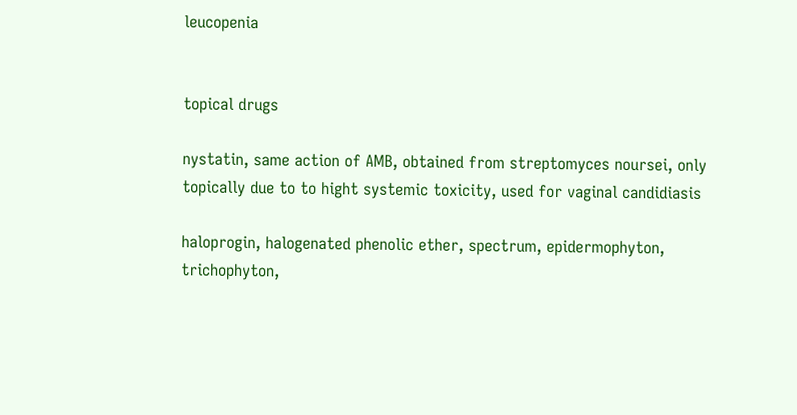leucopenia


topical drugs

nystatin, same action of AMB, obtained from streptomyces noursei, only topically due to to hight systemic toxicity, used for vaginal candidiasis

haloprogin, halogenated phenolic ether, spectrum, epidermophyton, trichophyton,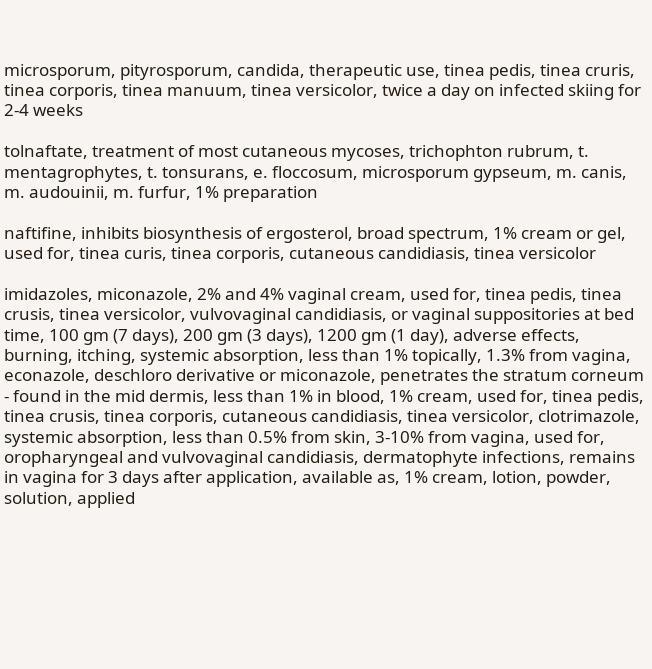microsporum, pityrosporum, candida, therapeutic use, tinea pedis, tinea cruris, tinea corporis, tinea manuum, tinea versicolor, twice a day on infected skiing for 2-4 weeks

tolnaftate, treatment of most cutaneous mycoses, trichophton rubrum, t. mentagrophytes, t. tonsurans, e. floccosum, microsporum gypseum, m. canis, m. audouinii, m. furfur, 1% preparation

naftifine, inhibits biosynthesis of ergosterol, broad spectrum, 1% cream or gel, used for, tinea curis, tinea corporis, cutaneous candidiasis, tinea versicolor

imidazoles, miconazole, 2% and 4% vaginal cream, used for, tinea pedis, tinea crusis, tinea versicolor, vulvovaginal candidiasis, or vaginal suppositories at bed time, 100 gm (7 days), 200 gm (3 days), 1200 gm (1 day), adverse effects, burning, itching, systemic absorption, less than 1% topically, 1.3% from vagina, econazole, deschloro derivative or miconazole, penetrates the stratum corneum - found in the mid dermis, less than 1% in blood, 1% cream, used for, tinea pedis, tinea crusis, tinea corporis, cutaneous candidiasis, tinea versicolor, clotrimazole, systemic absorption, less than 0.5% from skin, 3-10% from vagina, used for, oropharyngeal and vulvovaginal candidiasis, dermatophyte infections, remains in vagina for 3 days after application, available as, 1% cream, lotion, powder, solution, applied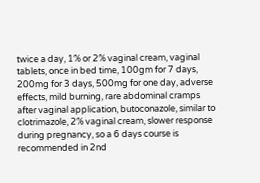twice a day, 1% or 2% vaginal cream, vaginal tablets, once in bed time, 100gm for 7 days, 200mg for 3 days, 500mg for one day, adverse effects, mild burning, rare abdominal cramps after vaginal application, butoconazole, similar to clotrimazole, 2% vaginal cream, slower response during pregnancy, so a 6 days course is recommended in 2nd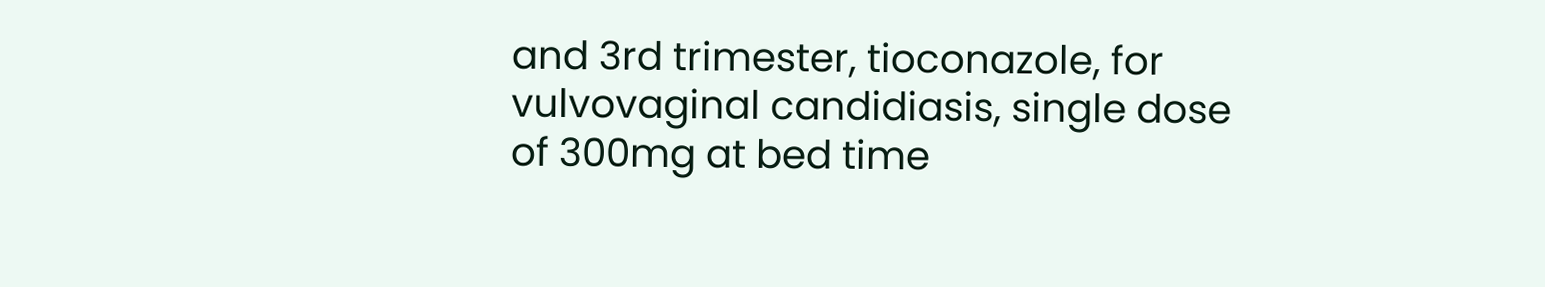and 3rd trimester, tioconazole, for vulvovaginal candidiasis, single dose of 300mg at bed time